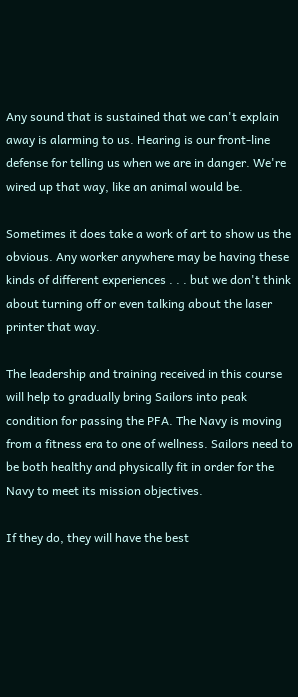Any sound that is sustained that we can't explain away is alarming to us. Hearing is our front-line defense for telling us when we are in danger. We're wired up that way, like an animal would be.

Sometimes it does take a work of art to show us the obvious. Any worker anywhere may be having these kinds of different experiences . . . but we don't think about turning off or even talking about the laser printer that way.

The leadership and training received in this course will help to gradually bring Sailors into peak condition for passing the PFA. The Navy is moving from a fitness era to one of wellness. Sailors need to be both healthy and physically fit in order for the Navy to meet its mission objectives.

If they do, they will have the best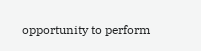opportunity to perform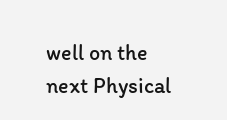well on the next Physical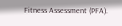Fitness Assessment (PFA).